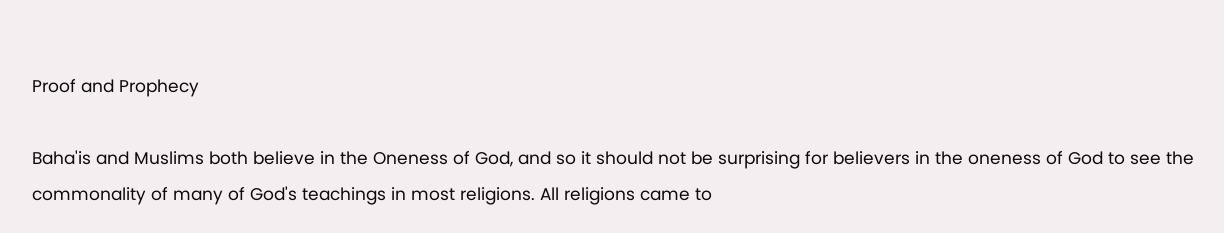Proof and Prophecy

Baha'is and Muslims both believe in the Oneness of God, and so it should not be surprising for believers in the oneness of God to see the commonality of many of God's teachings in most religions. All religions came to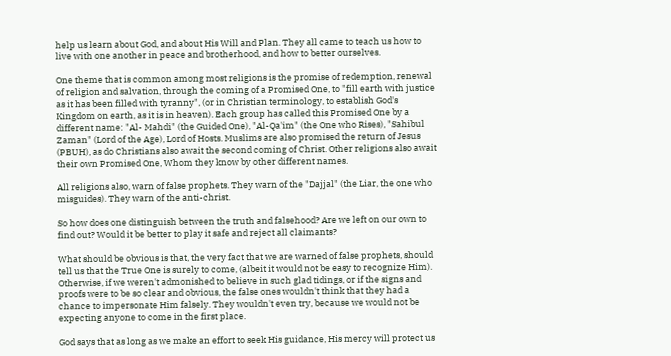help us learn about God, and about His Will and Plan. They all came to teach us how to live with one another in peace and brotherhood, and how to better ourselves.

One theme that is common among most religions is the promise of redemption, renewal of religion and salvation, through the coming of a Promised One, to "fill earth with justice as it has been filled with tyranny", (or in Christian terminology, to establish God's Kingdom on earth, as it is in heaven). Each group has called this Promised One by a different name: "Al- Mahdi" (the Guided One), "Al-Qa'im" (the One who Rises), "Sahibul Zaman" (Lord of the Age), Lord of Hosts. Muslims are also promised the return of Jesus (PBUH), as do Christians also await the second coming of Christ. Other religions also await their own Promised One, Whom they know by other different names.

All religions also, warn of false prophets. They warn of the "Dajjal" (the Liar, the one who misguides). They warn of the anti-christ.

So how does one distinguish between the truth and falsehood? Are we left on our own to find out? Would it be better to play it safe and reject all claimants?

What should be obvious is that, the very fact that we are warned of false prophets, should tell us that the True One is surely to come, (albeit it would not be easy to recognize Him). Otherwise, if we weren't admonished to believe in such glad tidings, or if the signs and proofs were to be so clear and obvious, the false ones wouldn't think that they had a chance to impersonate Him falsely. They wouldn't even try, because we would not be expecting anyone to come in the first place.

God says that as long as we make an effort to seek His guidance, His mercy will protect us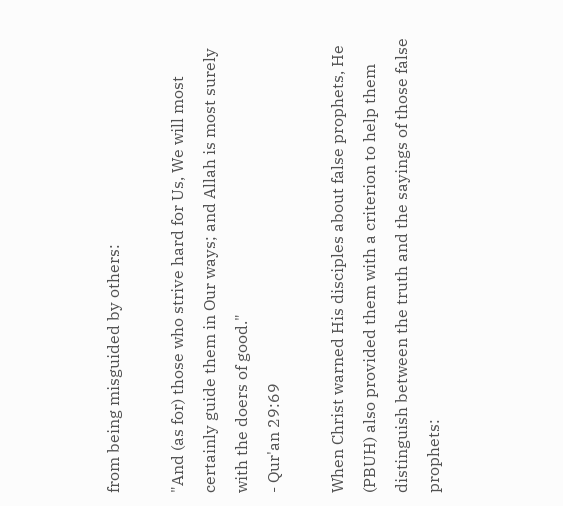from being misguided by others:

"And (as for) those who strive hard for Us, We will most certainly guide them in Our ways; and Allah is most surely with the doers of good."
- Qur'an 29:69

When Christ warned His disciples about false prophets, He (PBUH) also provided them with a criterion to help them distinguish between the truth and the sayings of those false prophets: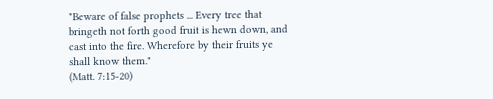"Beware of false prophets ... Every tree that bringeth not forth good fruit is hewn down, and cast into the fire. Wherefore by their fruits ye shall know them."
(Matt. 7:15-20)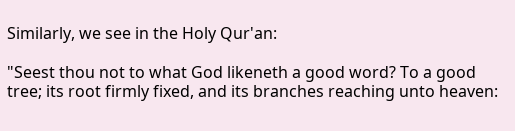Similarly, we see in the Holy Qur'an:

"Seest thou not to what God likeneth a good word? To a good tree; its root firmly fixed, and its branches reaching unto heaven: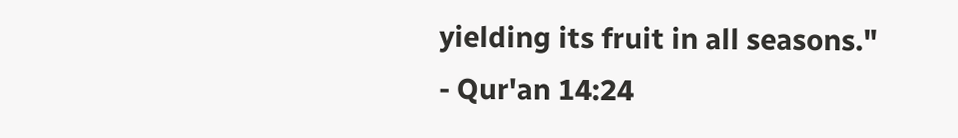yielding its fruit in all seasons."
- Qur'an 14:24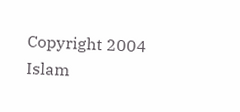Copyright 2004
Islam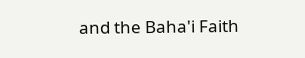and the Baha'i Faith